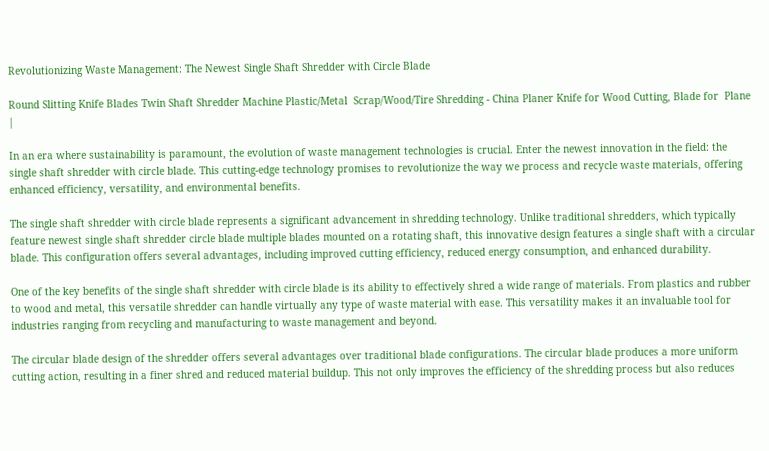Revolutionizing Waste Management: The Newest Single Shaft Shredder with Circle Blade

Round Slitting Knife Blades Twin Shaft Shredder Machine Plastic/Metal  Scrap/Wood/Tire Shredding - China Planer Knife for Wood Cutting, Blade for  Plane |

In an era where sustainability is paramount, the evolution of waste management technologies is crucial. Enter the newest innovation in the field: the single shaft shredder with circle blade. This cutting-edge technology promises to revolutionize the way we process and recycle waste materials, offering enhanced efficiency, versatility, and environmental benefits.

The single shaft shredder with circle blade represents a significant advancement in shredding technology. Unlike traditional shredders, which typically feature newest single shaft shredder circle blade multiple blades mounted on a rotating shaft, this innovative design features a single shaft with a circular blade. This configuration offers several advantages, including improved cutting efficiency, reduced energy consumption, and enhanced durability.

One of the key benefits of the single shaft shredder with circle blade is its ability to effectively shred a wide range of materials. From plastics and rubber to wood and metal, this versatile shredder can handle virtually any type of waste material with ease. This versatility makes it an invaluable tool for industries ranging from recycling and manufacturing to waste management and beyond.

The circular blade design of the shredder offers several advantages over traditional blade configurations. The circular blade produces a more uniform cutting action, resulting in a finer shred and reduced material buildup. This not only improves the efficiency of the shredding process but also reduces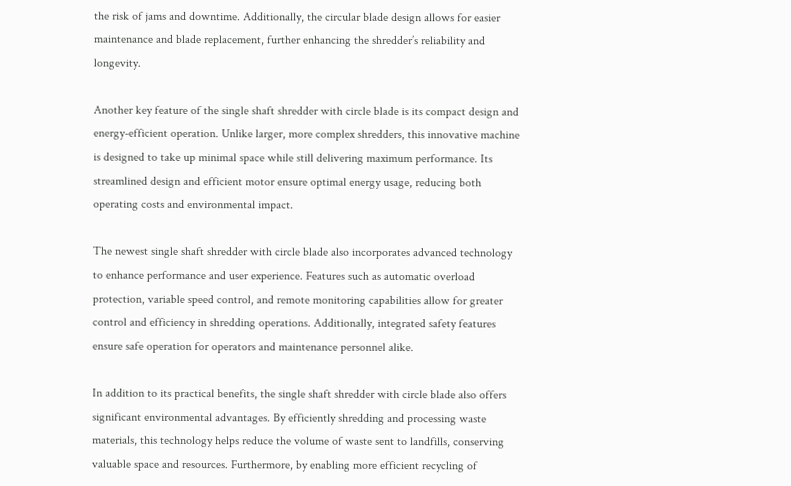the risk of jams and downtime. Additionally, the circular blade design allows for easier maintenance and blade replacement, further enhancing the shredder’s reliability and longevity.

Another key feature of the single shaft shredder with circle blade is its compact design and energy-efficient operation. Unlike larger, more complex shredders, this innovative machine is designed to take up minimal space while still delivering maximum performance. Its streamlined design and efficient motor ensure optimal energy usage, reducing both operating costs and environmental impact.

The newest single shaft shredder with circle blade also incorporates advanced technology to enhance performance and user experience. Features such as automatic overload protection, variable speed control, and remote monitoring capabilities allow for greater control and efficiency in shredding operations. Additionally, integrated safety features ensure safe operation for operators and maintenance personnel alike.

In addition to its practical benefits, the single shaft shredder with circle blade also offers significant environmental advantages. By efficiently shredding and processing waste materials, this technology helps reduce the volume of waste sent to landfills, conserving valuable space and resources. Furthermore, by enabling more efficient recycling of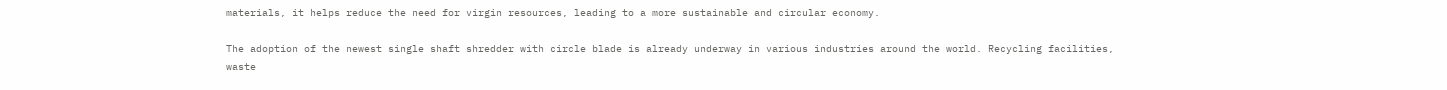materials, it helps reduce the need for virgin resources, leading to a more sustainable and circular economy.

The adoption of the newest single shaft shredder with circle blade is already underway in various industries around the world. Recycling facilities, waste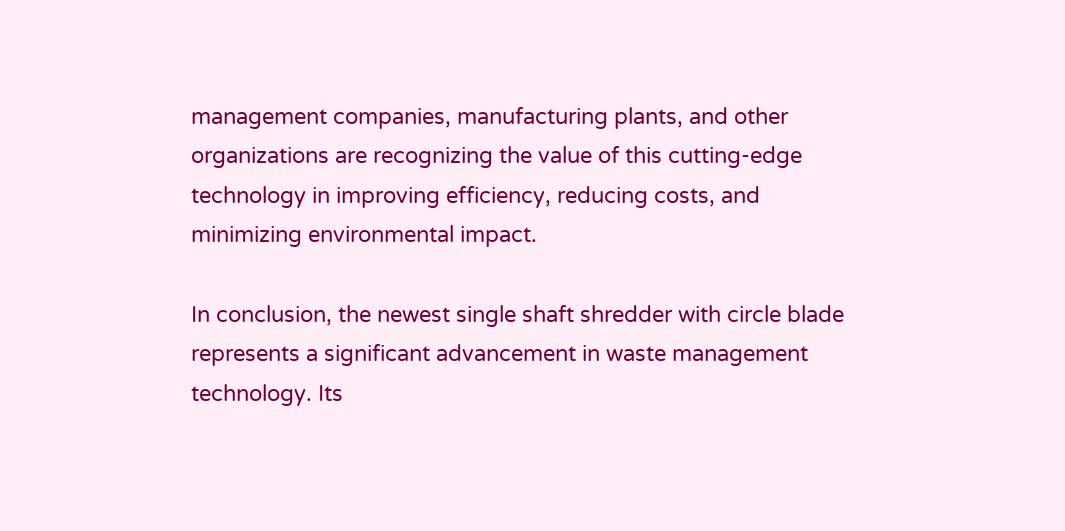management companies, manufacturing plants, and other organizations are recognizing the value of this cutting-edge technology in improving efficiency, reducing costs, and minimizing environmental impact.

In conclusion, the newest single shaft shredder with circle blade represents a significant advancement in waste management technology. Its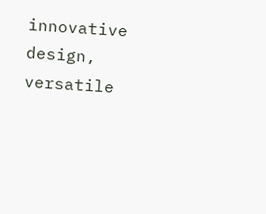innovative design, versatile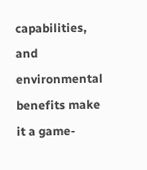capabilities, and environmental benefits make it a game-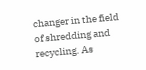changer in the field of shredding and recycling. As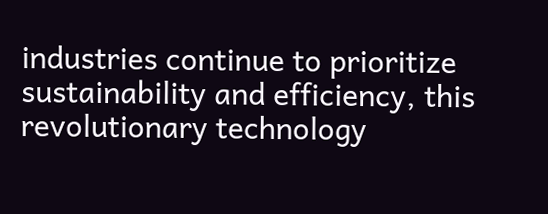industries continue to prioritize sustainability and efficiency, this revolutionary technology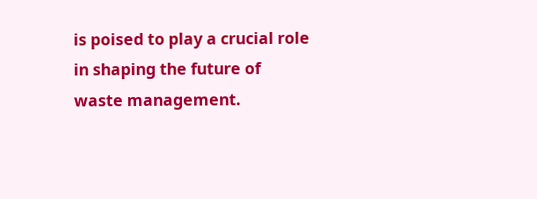is poised to play a crucial role in shaping the future of waste management.